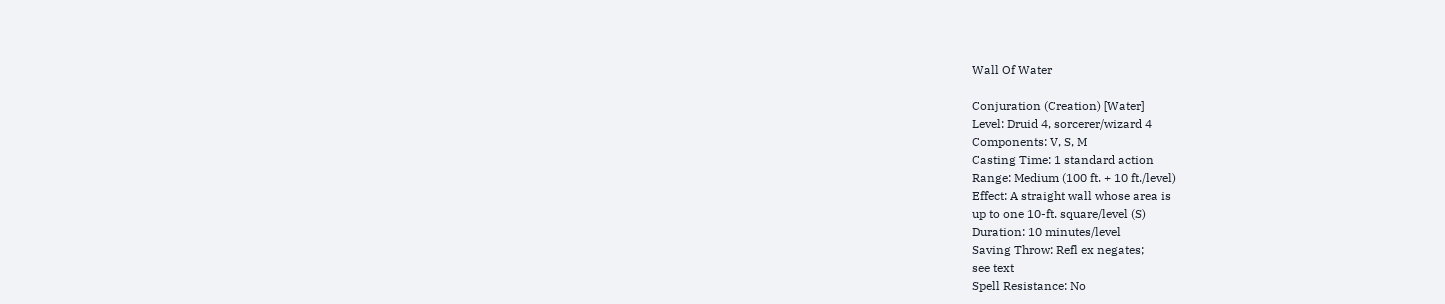Wall Of Water

Conjuration (Creation) [Water]
Level: Druid 4, sorcerer/wizard 4
Components: V, S, M
Casting Time: 1 standard action
Range: Medium (100 ft. + 10 ft./level)
Effect: A straight wall whose area is
up to one 10-ft. square/level (S)
Duration: 10 minutes/level
Saving Throw: Refl ex negates;
see text
Spell Resistance: No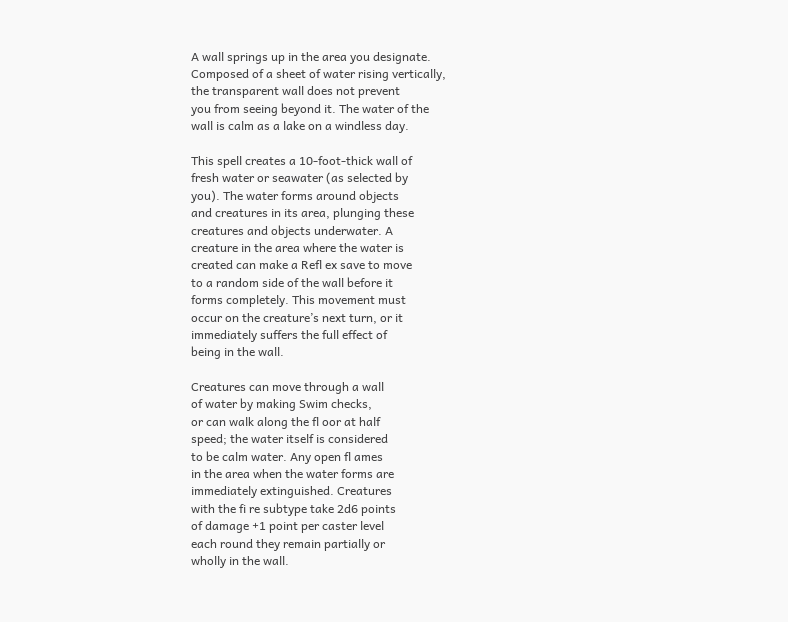A wall springs up in the area you designate.
Composed of a sheet of water rising vertically,
the transparent wall does not prevent
you from seeing beyond it. The water of the
wall is calm as a lake on a windless day.

This spell creates a 10-foot-thick wall of
fresh water or seawater (as selected by
you). The water forms around objects
and creatures in its area, plunging these
creatures and objects underwater. A
creature in the area where the water is
created can make a Refl ex save to move
to a random side of the wall before it
forms completely. This movement must
occur on the creature’s next turn, or it
immediately suffers the full effect of
being in the wall.

Creatures can move through a wall
of water by making Swim checks,
or can walk along the fl oor at half
speed; the water itself is considered
to be calm water. Any open fl ames
in the area when the water forms are
immediately extinguished. Creatures
with the fi re subtype take 2d6 points
of damage +1 point per caster level
each round they remain partially or
wholly in the wall.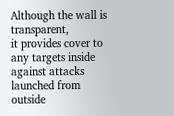Although the wall is transparent,
it provides cover to any targets inside
against attacks launched from outside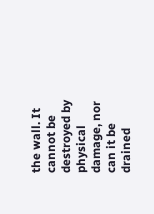the wall. It cannot be destroyed by
physical damage, nor can it be drained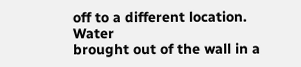off to a different location. Water
brought out of the wall in a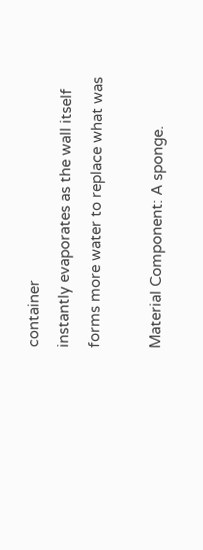container
instantly evaporates as the wall itself
forms more water to replace what was

Material Component: A sponge.